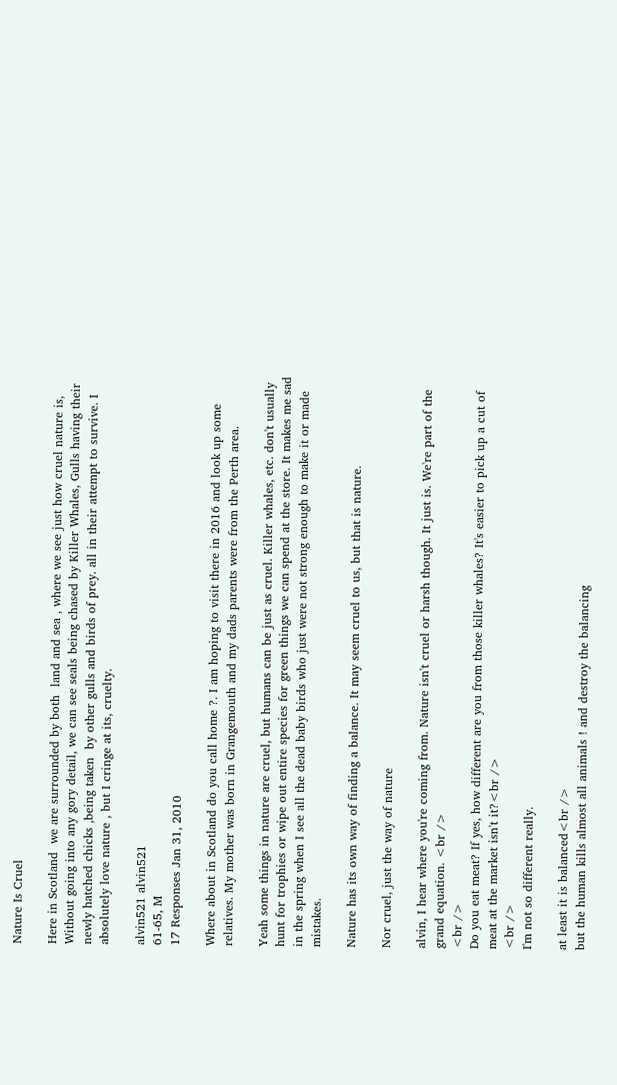Nature Is Cruel

Here in Scotland  we are surrounded by both  land and sea , where we see just how cruel nature is, Without going into any gory detail, we can see seals being chased by Killer Whales, Gulls having their newly hatched chicks ,being taken  by other gulls and birds of prey. all in their attempt to survive. I absolutely love nature , but I cringe at its, cruelty.

alvin521 alvin521
61-65, M
17 Responses Jan 31, 2010

Where about in Scotland do you call home ?. I am hoping to visit there in 2016 and look up some relatives. My mother was born in Grangemouth and my dads parents were from the Perth area.

Yeah some things in nature are cruel, but humans can be just as cruel. Killer whales, etc. don't usually hunt for trophies or wipe out entire species for green things we can spend at the store. It makes me sad in the spring when I see all the dead baby birds who just were not strong enough to make it or made mistakes.

Nature has its own way of finding a balance. It may seem cruel to us, but that is nature.

Nor cruel, just the way of nature

alvin, I hear where you're coming from. Nature isn't cruel or harsh though. It just is. We're part of the grand equation. <br />
<br />
Do you eat meat? If yes, how different are you from those killer whales? It's easier to pick up a cut of meat at the market isn't it?<br />
<br />
I'm not so different really.

at least it is balanced<br />
but the human kills almost all animals ! and destroy the balancing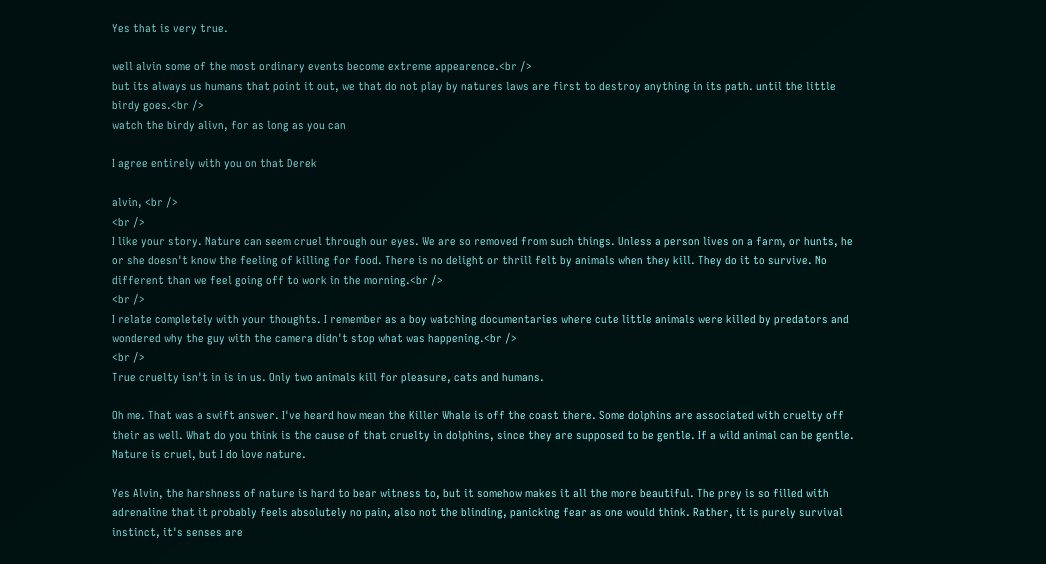Yes that is very true.

well alvin some of the most ordinary events become extreme appearence.<br />
but its always us humans that point it out, we that do not play by natures laws are first to destroy anything in its path. until the little birdy goes.<br />
watch the birdy alivn, for as long as you can

I agree entirely with you on that Derek

alvin, <br />
<br />
I like your story. Nature can seem cruel through our eyes. We are so removed from such things. Unless a person lives on a farm, or hunts, he or she doesn't know the feeling of killing for food. There is no delight or thrill felt by animals when they kill. They do it to survive. No different than we feel going off to work in the morning.<br />
<br />
I relate completely with your thoughts. I remember as a boy watching documentaries where cute little animals were killed by predators and wondered why the guy with the camera didn't stop what was happening.<br />
<br />
True cruelty isn't in is in us. Only two animals kill for pleasure, cats and humans.

Oh me. That was a swift answer. I've heard how mean the Killer Whale is off the coast there. Some dolphins are associated with cruelty off their as well. What do you think is the cause of that cruelty in dolphins, since they are supposed to be gentle. If a wild animal can be gentle. Nature is cruel, but I do love nature.

Yes Alvin, the harshness of nature is hard to bear witness to, but it somehow makes it all the more beautiful. The prey is so filled with adrenaline that it probably feels absolutely no pain, also not the blinding, panicking fear as one would think. Rather, it is purely survival instinct, it's senses are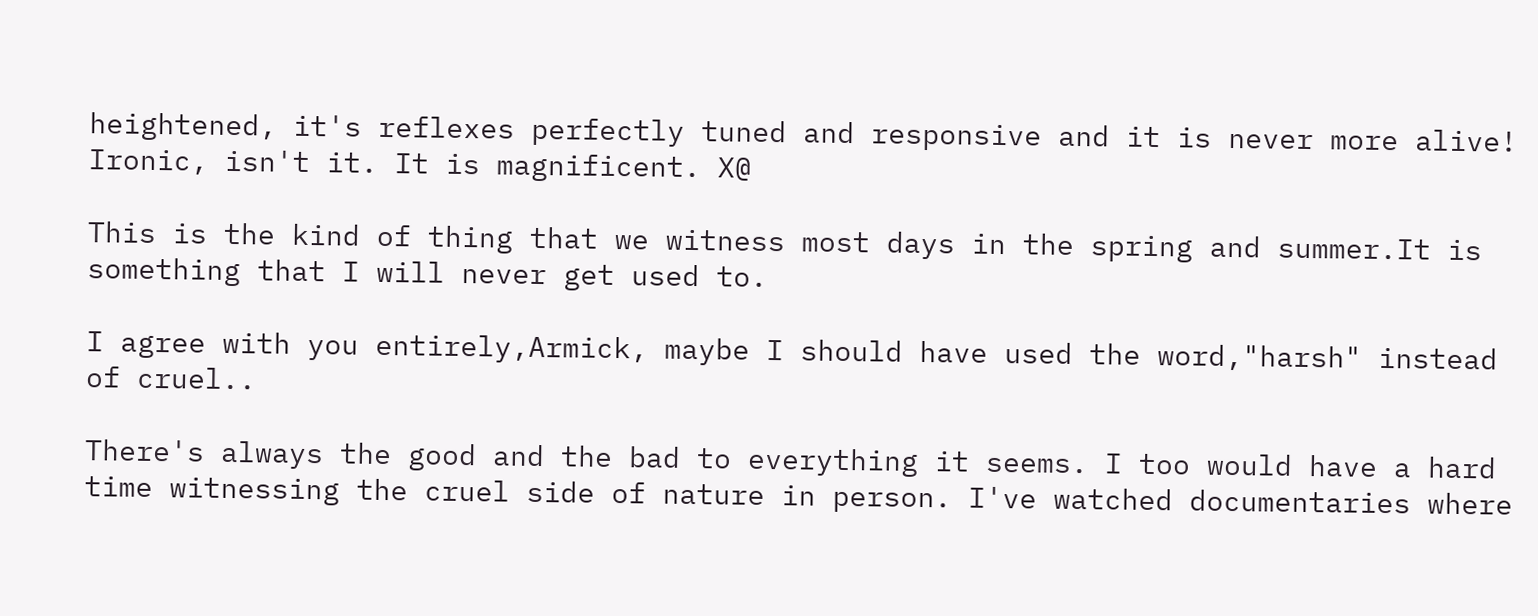heightened, it's reflexes perfectly tuned and responsive and it is never more alive! Ironic, isn't it. It is magnificent. X@

This is the kind of thing that we witness most days in the spring and summer.It is something that I will never get used to.

I agree with you entirely,Armick, maybe I should have used the word,"harsh" instead of cruel..

There's always the good and the bad to everything it seems. I too would have a hard time witnessing the cruel side of nature in person. I've watched documentaries where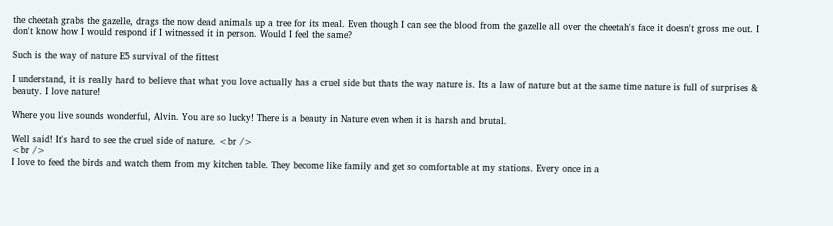the cheetah grabs the gazelle, drags the now dead animals up a tree for its meal. Even though I can see the blood from the gazelle all over the cheetah's face it doesn't gross me out. I don't know how I would respond if I witnessed it in person. Would I feel the same?

Such is the way of nature E5 survival of the fittest

I understand, it is really hard to believe that what you love actually has a cruel side but thats the way nature is. Its a law of nature but at the same time nature is full of surprises & beauty. I love nature!

Where you live sounds wonderful, Alvin. You are so lucky! There is a beauty in Nature even when it is harsh and brutal.

Well said! It's hard to see the cruel side of nature. <br />
<br />
I love to feed the birds and watch them from my kitchen table. They become like family and get so comfortable at my stations. Every once in a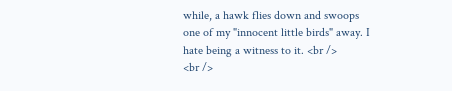while, a hawk flies down and swoops one of my "innocent little birds" away. I hate being a witness to it. <br />
<br />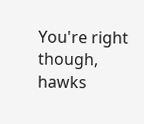You're right though, hawks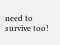need to survive too!